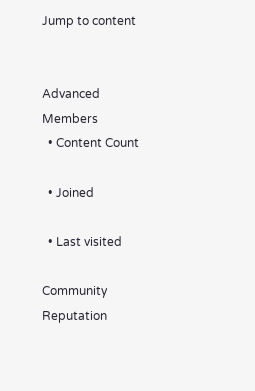Jump to content


Advanced Members
  • Content Count

  • Joined

  • Last visited

Community Reputation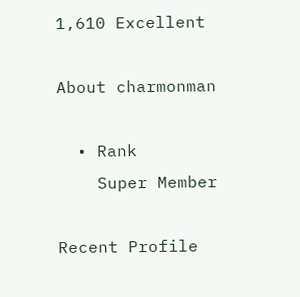1,610 Excellent

About charmonman

  • Rank
    Super Member

Recent Profile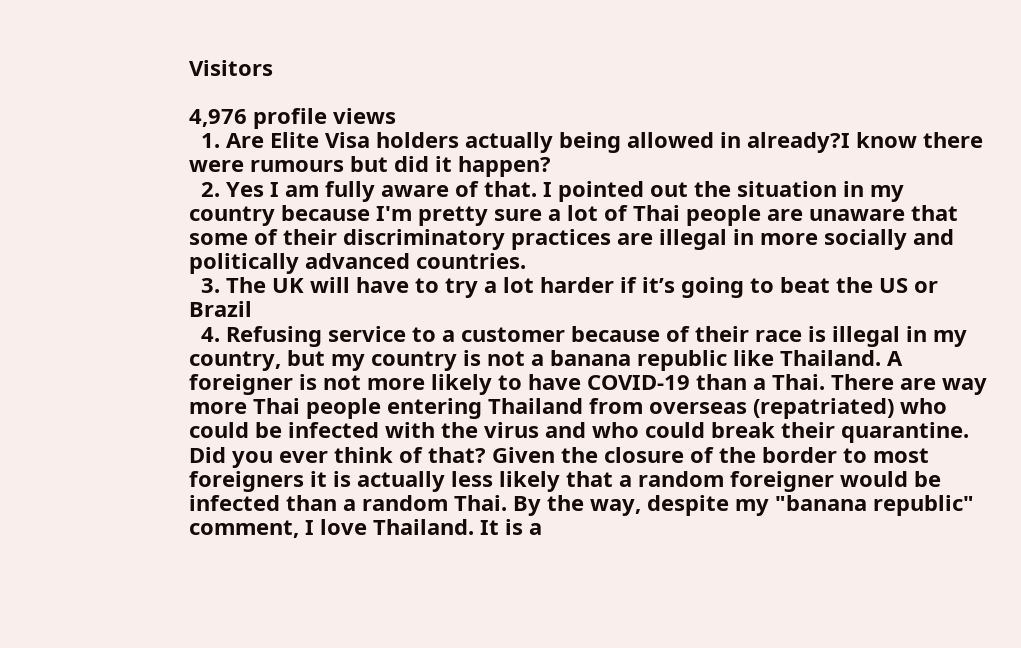Visitors

4,976 profile views
  1. Are Elite Visa holders actually being allowed in already?I know there were rumours but did it happen?
  2. Yes I am fully aware of that. I pointed out the situation in my country because I'm pretty sure a lot of Thai people are unaware that some of their discriminatory practices are illegal in more socially and politically advanced countries.
  3. The UK will have to try a lot harder if it’s going to beat the US or Brazil
  4. Refusing service to a customer because of their race is illegal in my country, but my country is not a banana republic like Thailand. A foreigner is not more likely to have COVID-19 than a Thai. There are way more Thai people entering Thailand from overseas (repatriated) who could be infected with the virus and who could break their quarantine. Did you ever think of that? Given the closure of the border to most foreigners it is actually less likely that a random foreigner would be infected than a random Thai. By the way, despite my "banana republic" comment, I love Thailand. It is a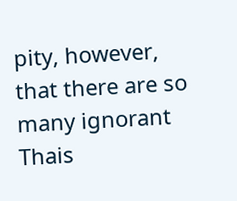pity, however, that there are so many ignorant Thais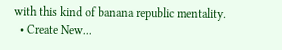with this kind of banana republic mentality.
  • Create New...